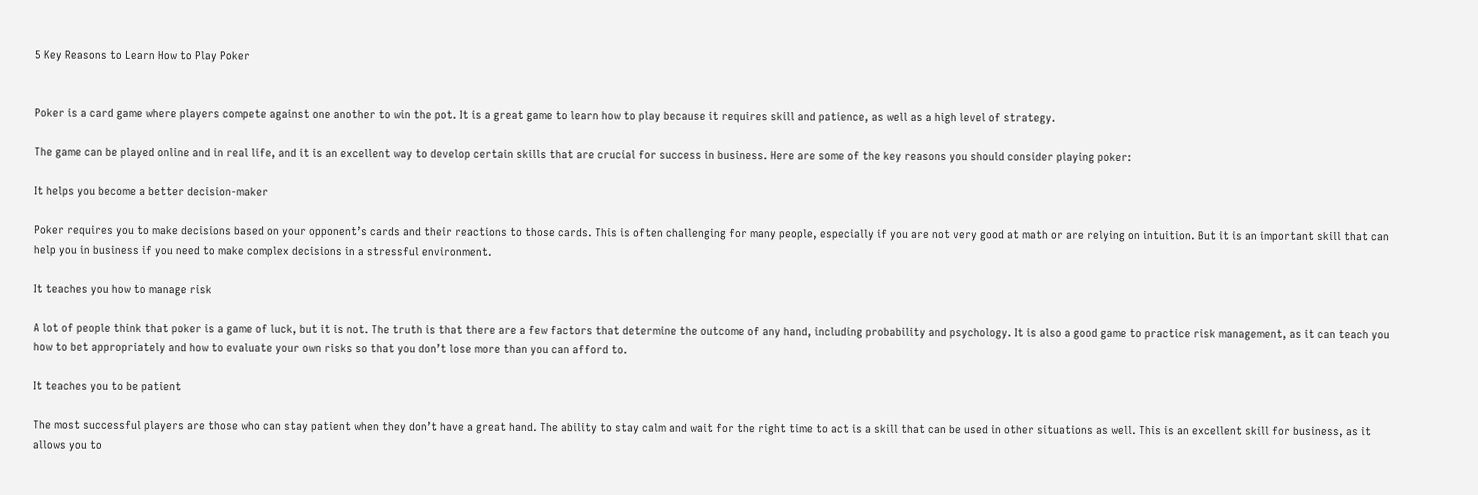5 Key Reasons to Learn How to Play Poker


Poker is a card game where players compete against one another to win the pot. It is a great game to learn how to play because it requires skill and patience, as well as a high level of strategy.

The game can be played online and in real life, and it is an excellent way to develop certain skills that are crucial for success in business. Here are some of the key reasons you should consider playing poker:

It helps you become a better decision-maker

Poker requires you to make decisions based on your opponent’s cards and their reactions to those cards. This is often challenging for many people, especially if you are not very good at math or are relying on intuition. But it is an important skill that can help you in business if you need to make complex decisions in a stressful environment.

It teaches you how to manage risk

A lot of people think that poker is a game of luck, but it is not. The truth is that there are a few factors that determine the outcome of any hand, including probability and psychology. It is also a good game to practice risk management, as it can teach you how to bet appropriately and how to evaluate your own risks so that you don’t lose more than you can afford to.

It teaches you to be patient

The most successful players are those who can stay patient when they don’t have a great hand. The ability to stay calm and wait for the right time to act is a skill that can be used in other situations as well. This is an excellent skill for business, as it allows you to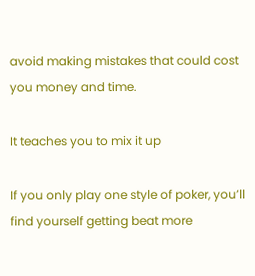avoid making mistakes that could cost you money and time.

It teaches you to mix it up

If you only play one style of poker, you’ll find yourself getting beat more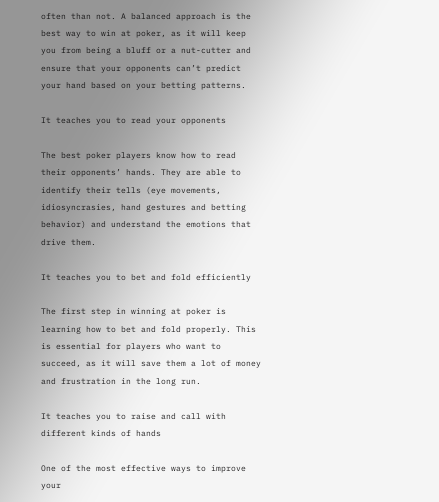often than not. A balanced approach is the best way to win at poker, as it will keep you from being a bluff or a nut-cutter and ensure that your opponents can’t predict your hand based on your betting patterns.

It teaches you to read your opponents

The best poker players know how to read their opponents’ hands. They are able to identify their tells (eye movements, idiosyncrasies, hand gestures and betting behavior) and understand the emotions that drive them.

It teaches you to bet and fold efficiently

The first step in winning at poker is learning how to bet and fold properly. This is essential for players who want to succeed, as it will save them a lot of money and frustration in the long run.

It teaches you to raise and call with different kinds of hands

One of the most effective ways to improve your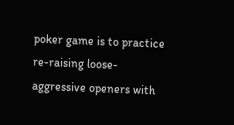poker game is to practice re-raising loose-aggressive openers with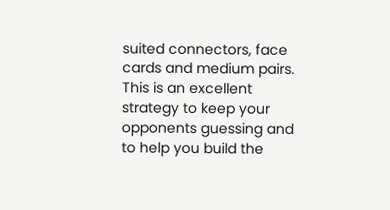suited connectors, face cards and medium pairs. This is an excellent strategy to keep your opponents guessing and to help you build the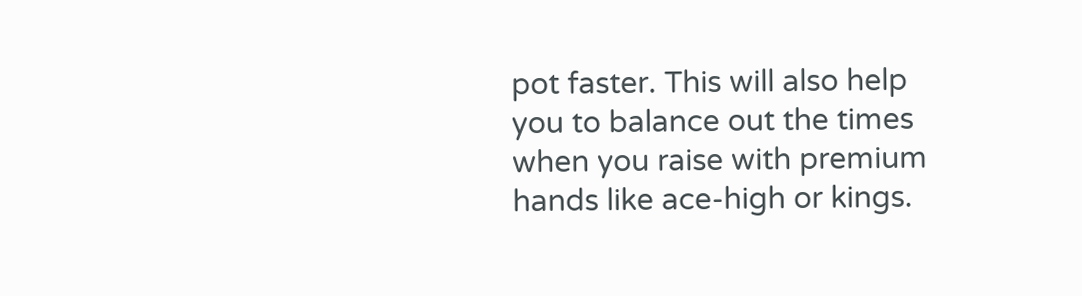pot faster. This will also help you to balance out the times when you raise with premium hands like ace-high or kings.